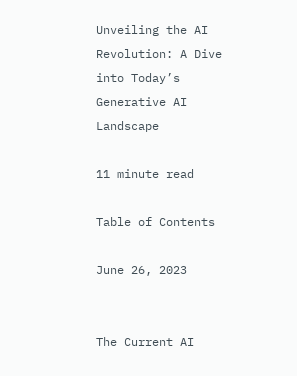Unveiling the AI Revolution: A Dive into Today’s Generative AI Landscape

11 minute read

Table of Contents

June 26, 2023


The Current AI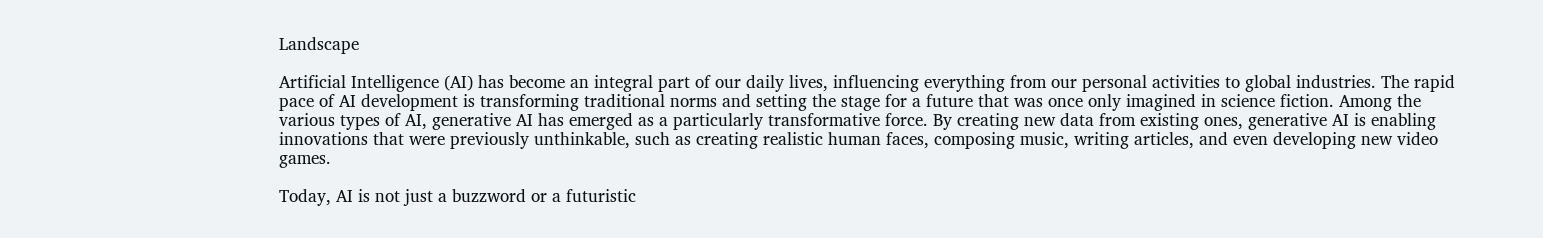Landscape

Artificial Intelligence (AI) has become an integral part of our daily lives, influencing everything from our personal activities to global industries. The rapid pace of AI development is transforming traditional norms and setting the stage for a future that was once only imagined in science fiction. Among the various types of AI, generative AI has emerged as a particularly transformative force. By creating new data from existing ones, generative AI is enabling innovations that were previously unthinkable, such as creating realistic human faces, composing music, writing articles, and even developing new video games.

Today, AI is not just a buzzword or a futuristic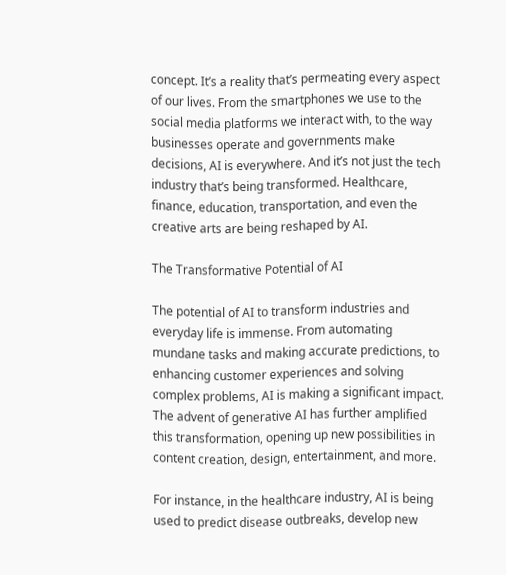concept. It’s a reality that’s permeating every aspect of our lives. From the smartphones we use to the social media platforms we interact with, to the way businesses operate and governments make decisions, AI is everywhere. And it’s not just the tech industry that’s being transformed. Healthcare, finance, education, transportation, and even the creative arts are being reshaped by AI.

The Transformative Potential of AI

The potential of AI to transform industries and everyday life is immense. From automating mundane tasks and making accurate predictions, to enhancing customer experiences and solving complex problems, AI is making a significant impact. The advent of generative AI has further amplified this transformation, opening up new possibilities in content creation, design, entertainment, and more.

For instance, in the healthcare industry, AI is being used to predict disease outbreaks, develop new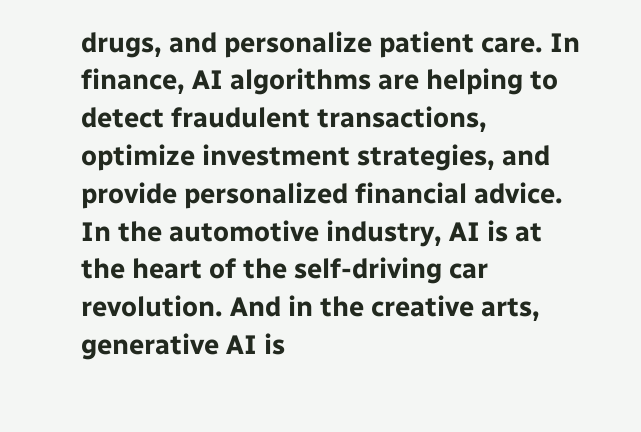drugs, and personalize patient care. In finance, AI algorithms are helping to detect fraudulent transactions, optimize investment strategies, and provide personalized financial advice. In the automotive industry, AI is at the heart of the self-driving car revolution. And in the creative arts, generative AI is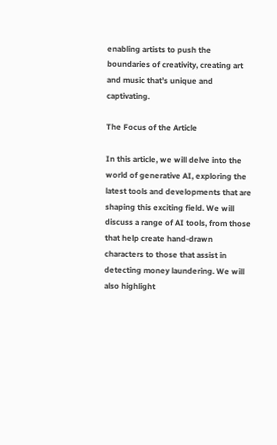enabling artists to push the boundaries of creativity, creating art and music that’s unique and captivating.

The Focus of the Article

In this article, we will delve into the world of generative AI, exploring the latest tools and developments that are shaping this exciting field. We will discuss a range of AI tools, from those that help create hand-drawn characters to those that assist in detecting money laundering. We will also highlight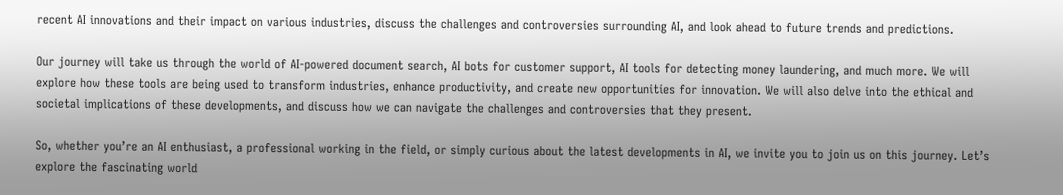recent AI innovations and their impact on various industries, discuss the challenges and controversies surrounding AI, and look ahead to future trends and predictions.

Our journey will take us through the world of AI-powered document search, AI bots for customer support, AI tools for detecting money laundering, and much more. We will explore how these tools are being used to transform industries, enhance productivity, and create new opportunities for innovation. We will also delve into the ethical and societal implications of these developments, and discuss how we can navigate the challenges and controversies that they present.

So, whether you’re an AI enthusiast, a professional working in the field, or simply curious about the latest developments in AI, we invite you to join us on this journey. Let’s explore the fascinating world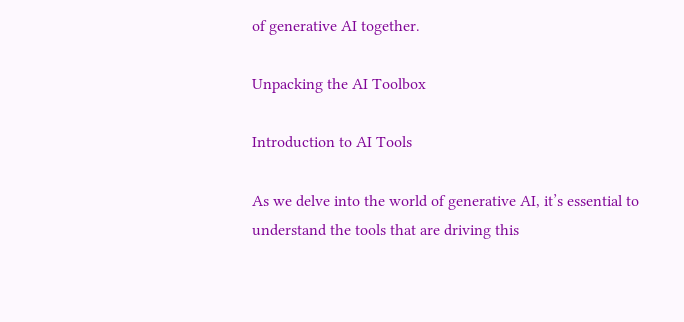of generative AI together.

Unpacking the AI Toolbox

Introduction to AI Tools

As we delve into the world of generative AI, it’s essential to understand the tools that are driving this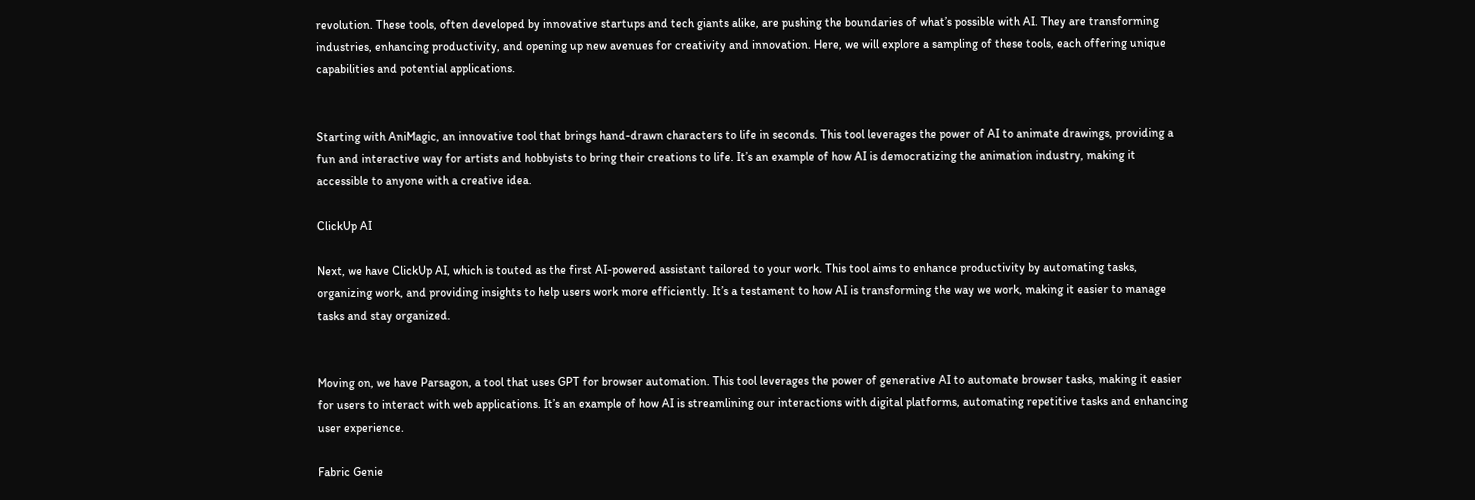revolution. These tools, often developed by innovative startups and tech giants alike, are pushing the boundaries of what’s possible with AI. They are transforming industries, enhancing productivity, and opening up new avenues for creativity and innovation. Here, we will explore a sampling of these tools, each offering unique capabilities and potential applications.


Starting with AniMagic, an innovative tool that brings hand-drawn characters to life in seconds. This tool leverages the power of AI to animate drawings, providing a fun and interactive way for artists and hobbyists to bring their creations to life. It’s an example of how AI is democratizing the animation industry, making it accessible to anyone with a creative idea.

ClickUp AI

Next, we have ClickUp AI, which is touted as the first AI-powered assistant tailored to your work. This tool aims to enhance productivity by automating tasks, organizing work, and providing insights to help users work more efficiently. It’s a testament to how AI is transforming the way we work, making it easier to manage tasks and stay organized.


Moving on, we have Parsagon, a tool that uses GPT for browser automation. This tool leverages the power of generative AI to automate browser tasks, making it easier for users to interact with web applications. It’s an example of how AI is streamlining our interactions with digital platforms, automating repetitive tasks and enhancing user experience.

Fabric Genie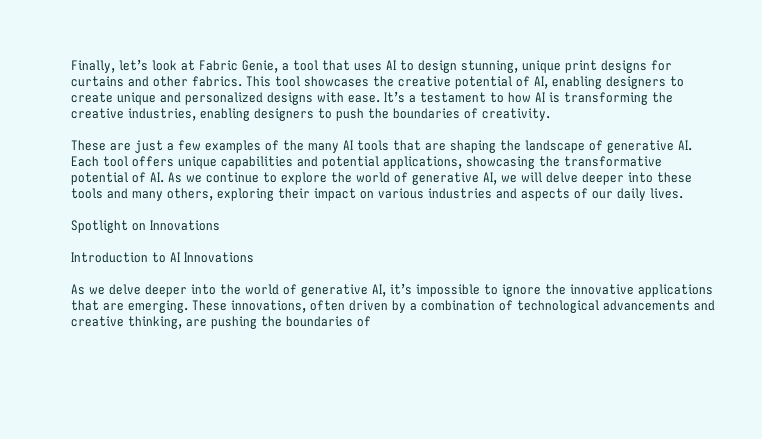Finally, let’s look at Fabric Genie, a tool that uses AI to design stunning, unique print designs for curtains and other fabrics. This tool showcases the creative potential of AI, enabling designers to create unique and personalized designs with ease. It’s a testament to how AI is transforming the creative industries, enabling designers to push the boundaries of creativity.

These are just a few examples of the many AI tools that are shaping the landscape of generative AI. Each tool offers unique capabilities and potential applications, showcasing the transformative potential of AI. As we continue to explore the world of generative AI, we will delve deeper into these tools and many others, exploring their impact on various industries and aspects of our daily lives.

Spotlight on Innovations

Introduction to AI Innovations

As we delve deeper into the world of generative AI, it’s impossible to ignore the innovative applications that are emerging. These innovations, often driven by a combination of technological advancements and creative thinking, are pushing the boundaries of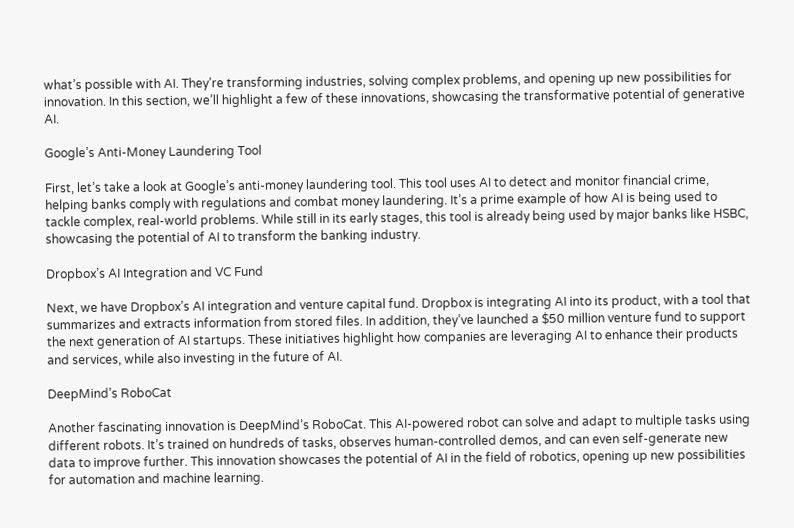what’s possible with AI. They’re transforming industries, solving complex problems, and opening up new possibilities for innovation. In this section, we’ll highlight a few of these innovations, showcasing the transformative potential of generative AI.

Google’s Anti-Money Laundering Tool

First, let’s take a look at Google’s anti-money laundering tool. This tool uses AI to detect and monitor financial crime, helping banks comply with regulations and combat money laundering. It’s a prime example of how AI is being used to tackle complex, real-world problems. While still in its early stages, this tool is already being used by major banks like HSBC, showcasing the potential of AI to transform the banking industry.

Dropbox’s AI Integration and VC Fund

Next, we have Dropbox’s AI integration and venture capital fund. Dropbox is integrating AI into its product, with a tool that summarizes and extracts information from stored files. In addition, they’ve launched a $50 million venture fund to support the next generation of AI startups. These initiatives highlight how companies are leveraging AI to enhance their products and services, while also investing in the future of AI.

DeepMind’s RoboCat

Another fascinating innovation is DeepMind’s RoboCat. This AI-powered robot can solve and adapt to multiple tasks using different robots. It’s trained on hundreds of tasks, observes human-controlled demos, and can even self-generate new data to improve further. This innovation showcases the potential of AI in the field of robotics, opening up new possibilities for automation and machine learning.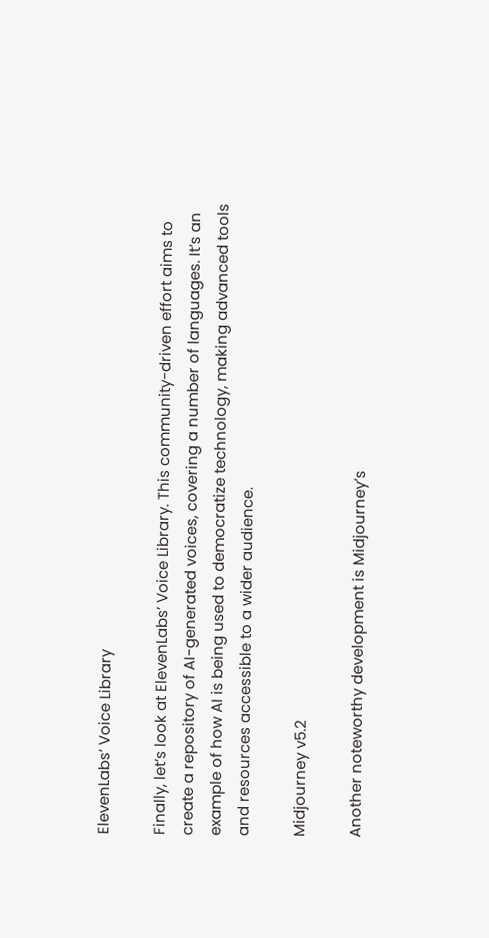ElevenLabs’ Voice Library

Finally, let’s look at ElevenLabs’ Voice Library. This community-driven effort aims to create a repository of AI-generated voices, covering a number of languages. It’s an example of how AI is being used to democratize technology, making advanced tools and resources accessible to a wider audience.

Midjourney v5.2

Another noteworthy development is Midjourney’s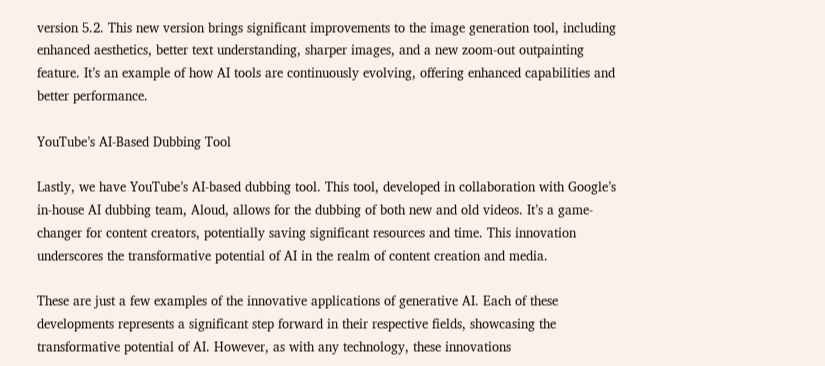version 5.2. This new version brings significant improvements to the image generation tool, including enhanced aesthetics, better text understanding, sharper images, and a new zoom-out outpainting feature. It’s an example of how AI tools are continuously evolving, offering enhanced capabilities and better performance.

YouTube’s AI-Based Dubbing Tool

Lastly, we have YouTube’s AI-based dubbing tool. This tool, developed in collaboration with Google’s in-house AI dubbing team, Aloud, allows for the dubbing of both new and old videos. It’s a game-changer for content creators, potentially saving significant resources and time. This innovation underscores the transformative potential of AI in the realm of content creation and media.

These are just a few examples of the innovative applications of generative AI. Each of these developments represents a significant step forward in their respective fields, showcasing the transformative potential of AI. However, as with any technology, these innovations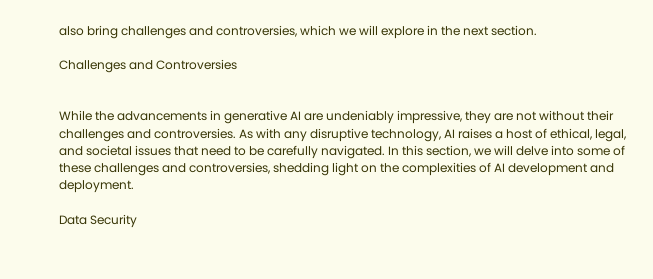also bring challenges and controversies, which we will explore in the next section.

Challenges and Controversies


While the advancements in generative AI are undeniably impressive, they are not without their challenges and controversies. As with any disruptive technology, AI raises a host of ethical, legal, and societal issues that need to be carefully navigated. In this section, we will delve into some of these challenges and controversies, shedding light on the complexities of AI development and deployment.

Data Security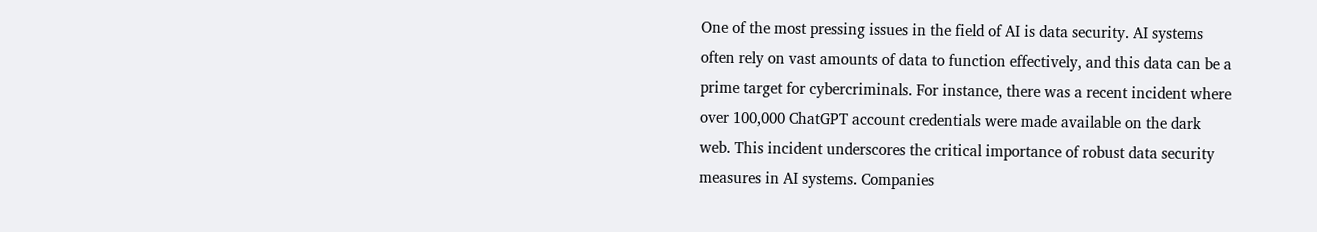One of the most pressing issues in the field of AI is data security. AI systems often rely on vast amounts of data to function effectively, and this data can be a prime target for cybercriminals. For instance, there was a recent incident where over 100,000 ChatGPT account credentials were made available on the dark web. This incident underscores the critical importance of robust data security measures in AI systems. Companies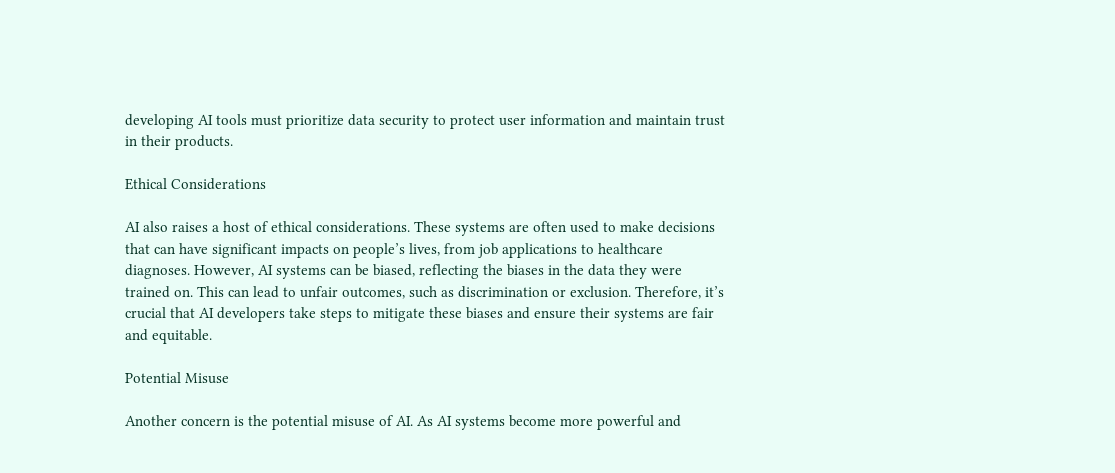developing AI tools must prioritize data security to protect user information and maintain trust in their products.

Ethical Considerations

AI also raises a host of ethical considerations. These systems are often used to make decisions that can have significant impacts on people’s lives, from job applications to healthcare diagnoses. However, AI systems can be biased, reflecting the biases in the data they were trained on. This can lead to unfair outcomes, such as discrimination or exclusion. Therefore, it’s crucial that AI developers take steps to mitigate these biases and ensure their systems are fair and equitable.

Potential Misuse

Another concern is the potential misuse of AI. As AI systems become more powerful and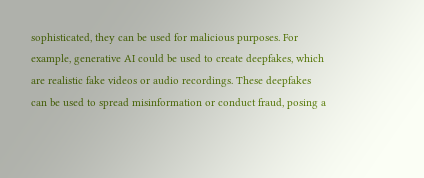sophisticated, they can be used for malicious purposes. For example, generative AI could be used to create deepfakes, which are realistic fake videos or audio recordings. These deepfakes can be used to spread misinformation or conduct fraud, posing a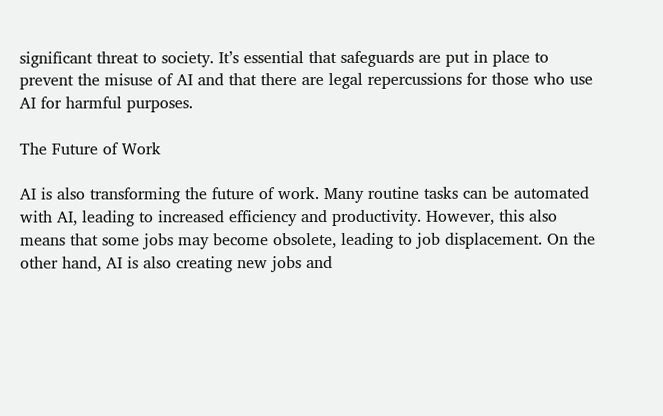significant threat to society. It’s essential that safeguards are put in place to prevent the misuse of AI and that there are legal repercussions for those who use AI for harmful purposes.

The Future of Work

AI is also transforming the future of work. Many routine tasks can be automated with AI, leading to increased efficiency and productivity. However, this also means that some jobs may become obsolete, leading to job displacement. On the other hand, AI is also creating new jobs and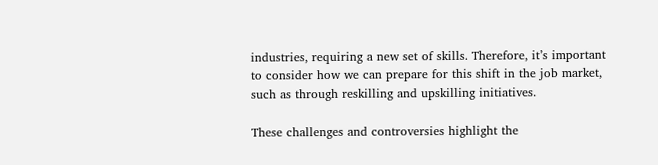industries, requiring a new set of skills. Therefore, it’s important to consider how we can prepare for this shift in the job market, such as through reskilling and upskilling initiatives.

These challenges and controversies highlight the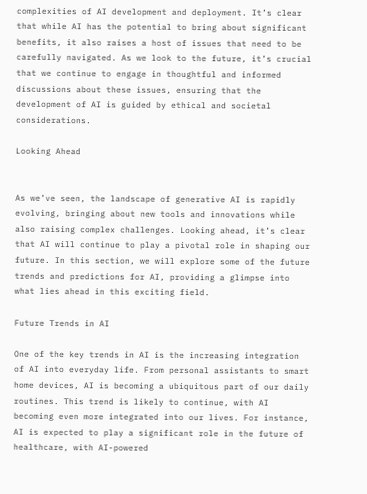complexities of AI development and deployment. It’s clear that while AI has the potential to bring about significant benefits, it also raises a host of issues that need to be carefully navigated. As we look to the future, it’s crucial that we continue to engage in thoughtful and informed discussions about these issues, ensuring that the development of AI is guided by ethical and societal considerations.

Looking Ahead


As we’ve seen, the landscape of generative AI is rapidly evolving, bringing about new tools and innovations while also raising complex challenges. Looking ahead, it’s clear that AI will continue to play a pivotal role in shaping our future. In this section, we will explore some of the future trends and predictions for AI, providing a glimpse into what lies ahead in this exciting field.

Future Trends in AI

One of the key trends in AI is the increasing integration of AI into everyday life. From personal assistants to smart home devices, AI is becoming a ubiquitous part of our daily routines. This trend is likely to continue, with AI becoming even more integrated into our lives. For instance, AI is expected to play a significant role in the future of healthcare, with AI-powered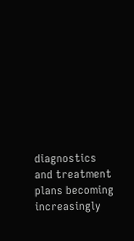diagnostics and treatment plans becoming increasingly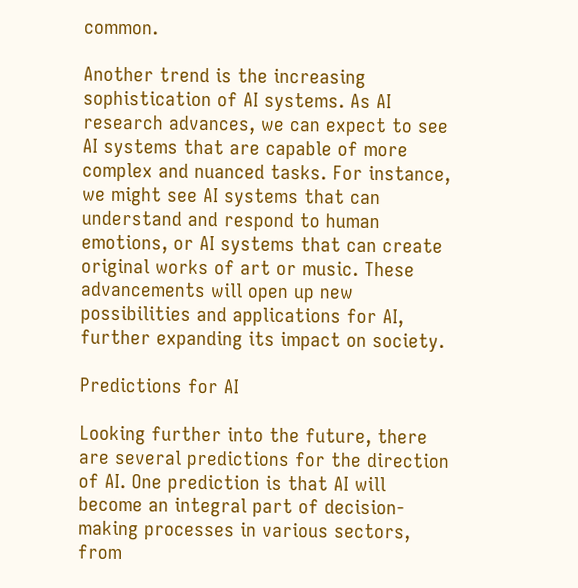common.

Another trend is the increasing sophistication of AI systems. As AI research advances, we can expect to see AI systems that are capable of more complex and nuanced tasks. For instance, we might see AI systems that can understand and respond to human emotions, or AI systems that can create original works of art or music. These advancements will open up new possibilities and applications for AI, further expanding its impact on society.

Predictions for AI

Looking further into the future, there are several predictions for the direction of AI. One prediction is that AI will become an integral part of decision-making processes in various sectors, from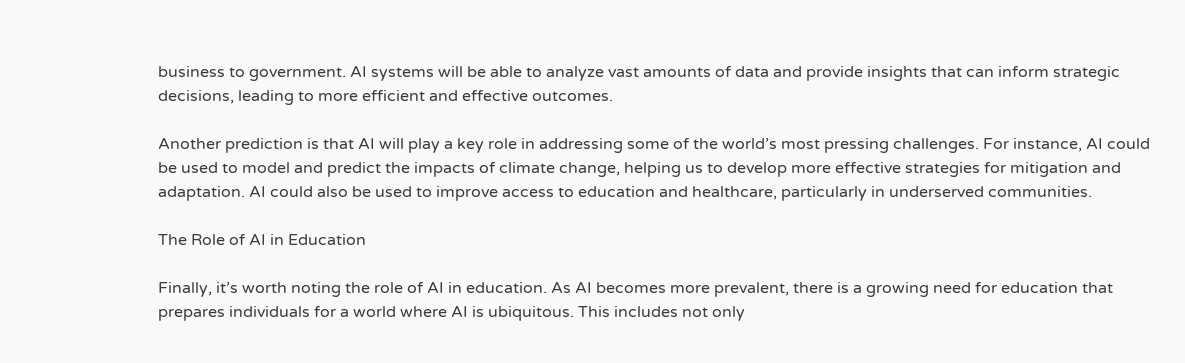business to government. AI systems will be able to analyze vast amounts of data and provide insights that can inform strategic decisions, leading to more efficient and effective outcomes.

Another prediction is that AI will play a key role in addressing some of the world’s most pressing challenges. For instance, AI could be used to model and predict the impacts of climate change, helping us to develop more effective strategies for mitigation and adaptation. AI could also be used to improve access to education and healthcare, particularly in underserved communities.

The Role of AI in Education

Finally, it’s worth noting the role of AI in education. As AI becomes more prevalent, there is a growing need for education that prepares individuals for a world where AI is ubiquitous. This includes not only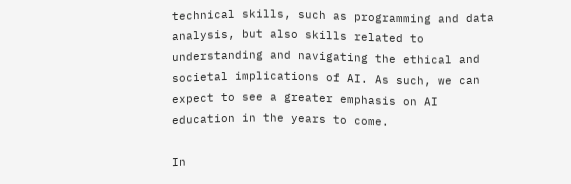technical skills, such as programming and data analysis, but also skills related to understanding and navigating the ethical and societal implications of AI. As such, we can expect to see a greater emphasis on AI education in the years to come.

In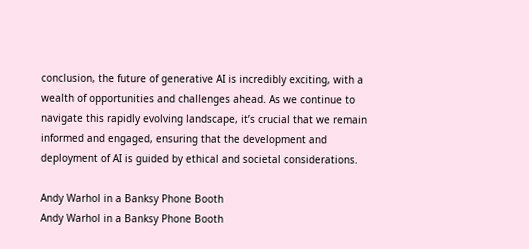conclusion, the future of generative AI is incredibly exciting, with a wealth of opportunities and challenges ahead. As we continue to navigate this rapidly evolving landscape, it’s crucial that we remain informed and engaged, ensuring that the development and deployment of AI is guided by ethical and societal considerations.

Andy Warhol in a Banksy Phone Booth
Andy Warhol in a Banksy Phone Booth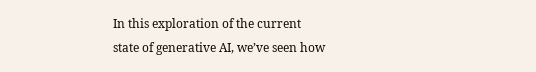In this exploration of the current state of generative AI, we’ve seen how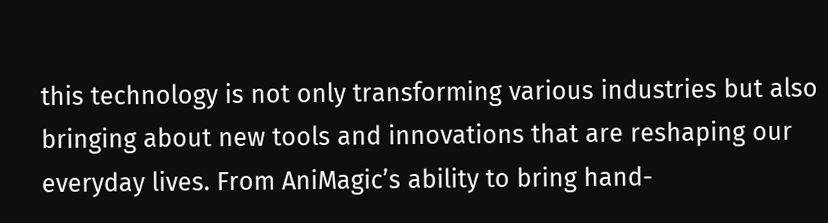this technology is not only transforming various industries but also bringing about new tools and innovations that are reshaping our everyday lives. From AniMagic’s ability to bring hand-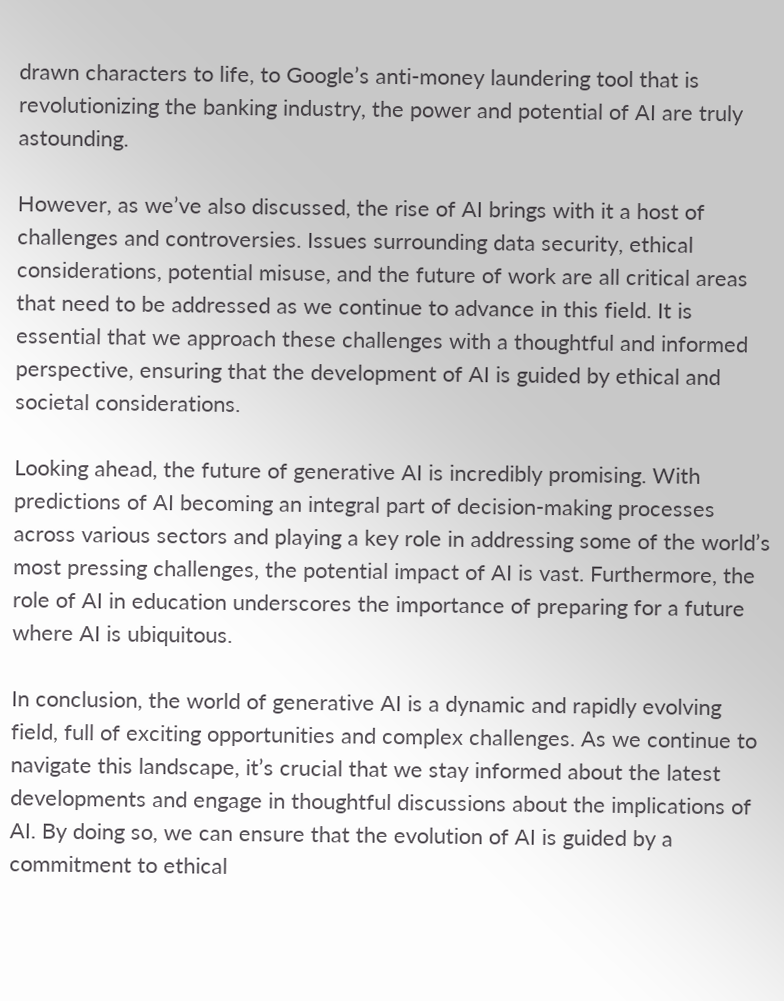drawn characters to life, to Google’s anti-money laundering tool that is revolutionizing the banking industry, the power and potential of AI are truly astounding.

However, as we’ve also discussed, the rise of AI brings with it a host of challenges and controversies. Issues surrounding data security, ethical considerations, potential misuse, and the future of work are all critical areas that need to be addressed as we continue to advance in this field. It is essential that we approach these challenges with a thoughtful and informed perspective, ensuring that the development of AI is guided by ethical and societal considerations.

Looking ahead, the future of generative AI is incredibly promising. With predictions of AI becoming an integral part of decision-making processes across various sectors and playing a key role in addressing some of the world’s most pressing challenges, the potential impact of AI is vast. Furthermore, the role of AI in education underscores the importance of preparing for a future where AI is ubiquitous.

In conclusion, the world of generative AI is a dynamic and rapidly evolving field, full of exciting opportunities and complex challenges. As we continue to navigate this landscape, it’s crucial that we stay informed about the latest developments and engage in thoughtful discussions about the implications of AI. By doing so, we can ensure that the evolution of AI is guided by a commitment to ethical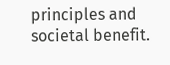principles and societal benefit.